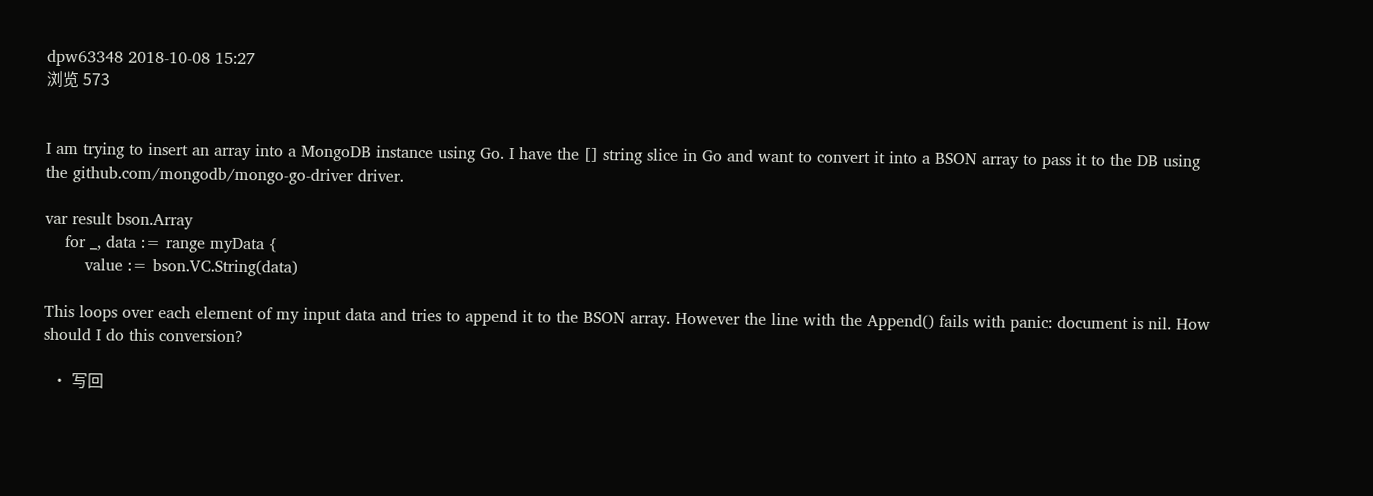dpw63348 2018-10-08 15:27
浏览 573


I am trying to insert an array into a MongoDB instance using Go. I have the [] string slice in Go and want to convert it into a BSON array to pass it to the DB using the github.com/mongodb/mongo-go-driver driver.

var result bson.Array
    for _, data := range myData {
        value := bson.VC.String(data)

This loops over each element of my input data and tries to append it to the BSON array. However the line with the Append() fails with panic: document is nil. How should I do this conversion?

  • 写回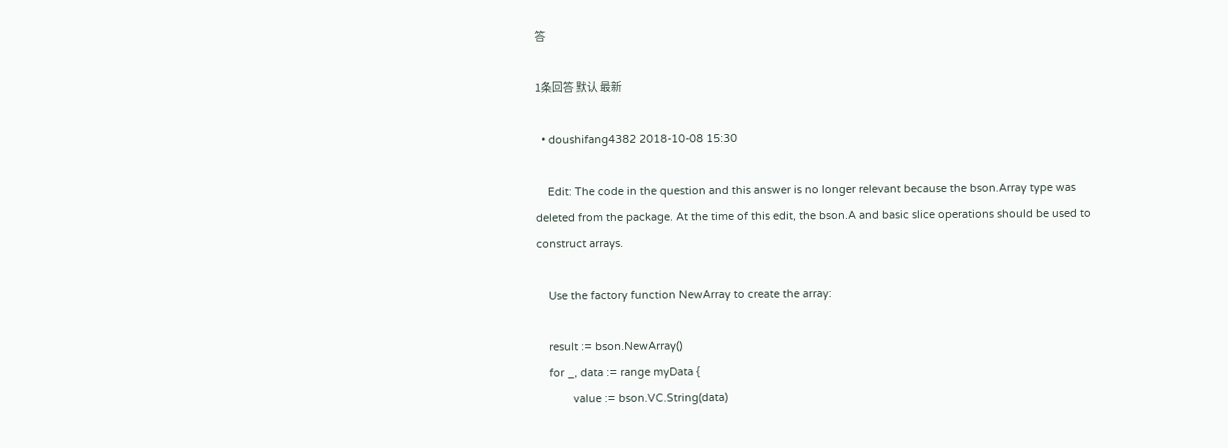答

1条回答 默认 最新

  • doushifang4382 2018-10-08 15:30

    Edit: The code in the question and this answer is no longer relevant because the bson.Array type was deleted from the package. At the time of this edit, the bson.A and basic slice operations should be used to construct arrays.

    Use the factory function NewArray to create the array:

    result := bson.NewArray()
    for _, data := range myData {
            value := bson.VC.String(data)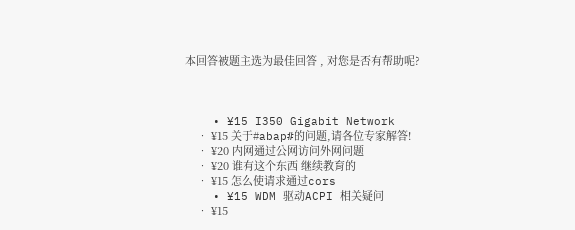本回答被题主选为最佳回答 , 对您是否有帮助呢?



    • ¥15 I350 Gigabit Network
    • ¥15 关于#abap#的问题,请各位专家解答!
    • ¥20 内网通过公网访问外网问题
    • ¥20 谁有这个东西 继续教育的
    • ¥15 怎么使请求通过cors
    • ¥15 WDM 驱动ACPI 相关疑问
    • ¥15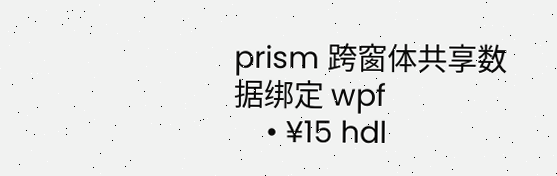prism 跨窗体共享数据绑定 wpf
    • ¥15 hdl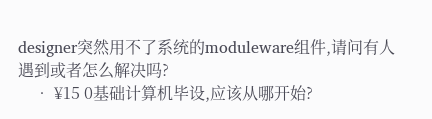designer突然用不了系统的moduleware组件,请问有人遇到或者怎么解决吗?
    • ¥15 0基础计算机毕设,应该从哪开始?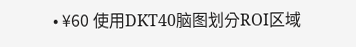• ¥60 使用DKT40脑图划分ROI区域